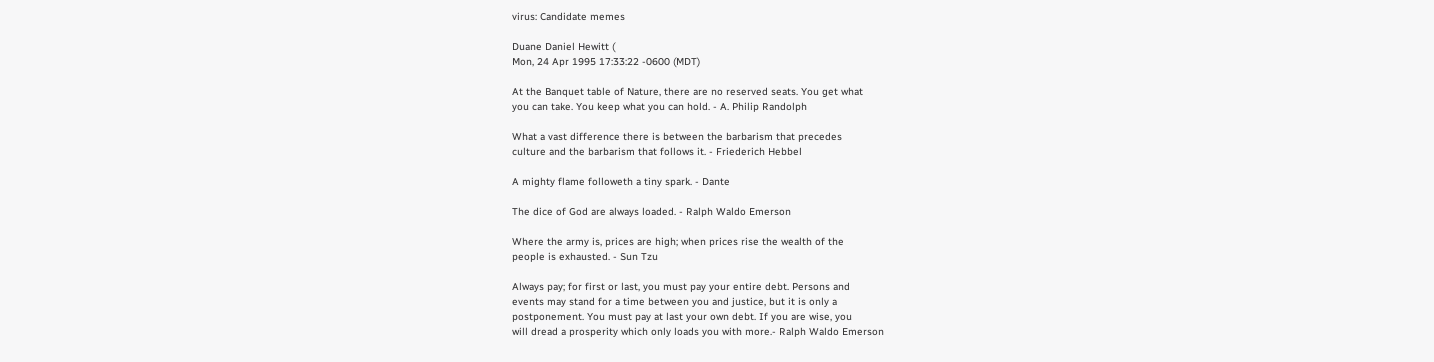virus: Candidate memes

Duane Daniel Hewitt (
Mon, 24 Apr 1995 17:33:22 -0600 (MDT)

At the Banquet table of Nature, there are no reserved seats. You get what
you can take. You keep what you can hold. - A. Philip Randolph

What a vast difference there is between the barbarism that precedes
culture and the barbarism that follows it. - Friederich Hebbel

A mighty flame followeth a tiny spark. - Dante

The dice of God are always loaded. - Ralph Waldo Emerson

Where the army is, prices are high; when prices rise the wealth of the
people is exhausted. - Sun Tzu

Always pay; for first or last, you must pay your entire debt. Persons and
events may stand for a time between you and justice, but it is only a
postponement. You must pay at last your own debt. If you are wise, you
will dread a prosperity which only loads you with more.- Ralph Waldo Emerson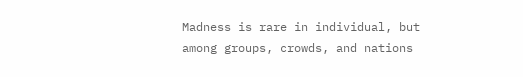Madness is rare in individual, but among groups, crowds, and nations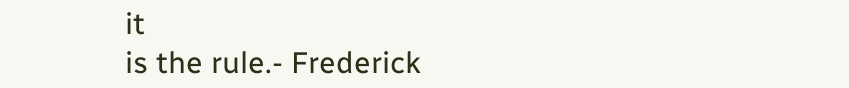it
is the rule.- Frederick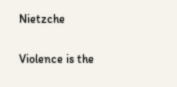Nietzche

Violence is the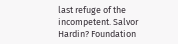last refuge of the incompetent. Salvor Hardin? Foundation